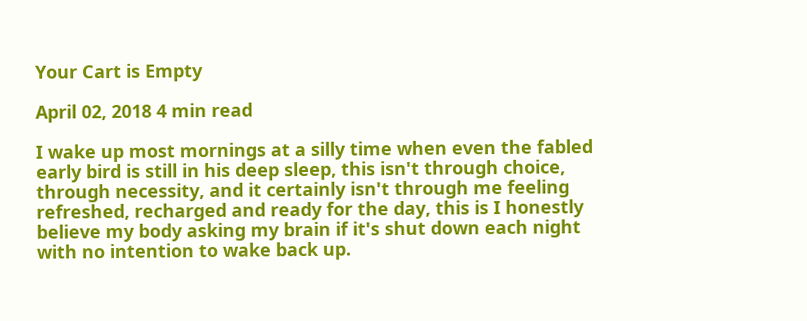Your Cart is Empty

April 02, 2018 4 min read

I wake up most mornings at a silly time when even the fabled early bird is still in his deep sleep, this isn't through choice, through necessity, and it certainly isn't through me feeling refreshed, recharged and ready for the day, this is I honestly believe my body asking my brain if it's shut down each night with no intention to wake back up.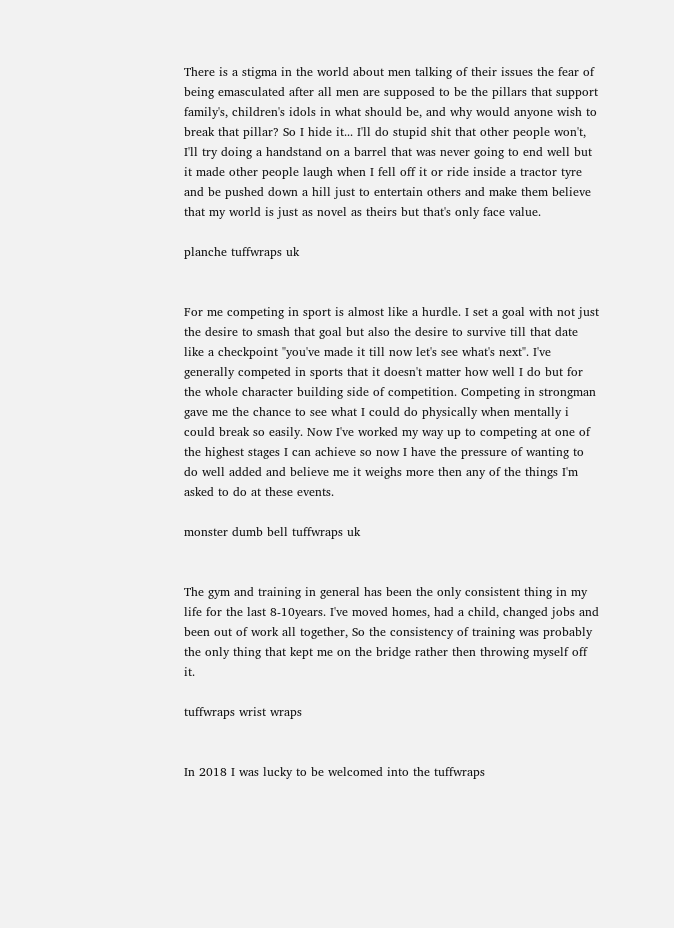There is a stigma in the world about men talking of their issues the fear of being emasculated after all men are supposed to be the pillars that support family's, children's idols in what should be, and why would anyone wish to break that pillar? So I hide it... I'll do stupid shit that other people won't, I'll try doing a handstand on a barrel that was never going to end well but it made other people laugh when I fell off it or ride inside a tractor tyre and be pushed down a hill just to entertain others and make them believe that my world is just as novel as theirs but that's only face value.

planche tuffwraps uk


For me competing in sport is almost like a hurdle. I set a goal with not just the desire to smash that goal but also the desire to survive till that date like a checkpoint "you've made it till now let's see what's next". I've generally competed in sports that it doesn't matter how well I do but for the whole character building side of competition. Competing in strongman gave me the chance to see what I could do physically when mentally i could break so easily. Now I've worked my way up to competing at one of the highest stages I can achieve so now I have the pressure of wanting to do well added and believe me it weighs more then any of the things I'm asked to do at these events.

monster dumb bell tuffwraps uk


The gym and training in general has been the only consistent thing in my life for the last 8-10years. I've moved homes, had a child, changed jobs and been out of work all together, So the consistency of training was probably the only thing that kept me on the bridge rather then throwing myself off it.

tuffwraps wrist wraps


In 2018 I was lucky to be welcomed into the tuffwraps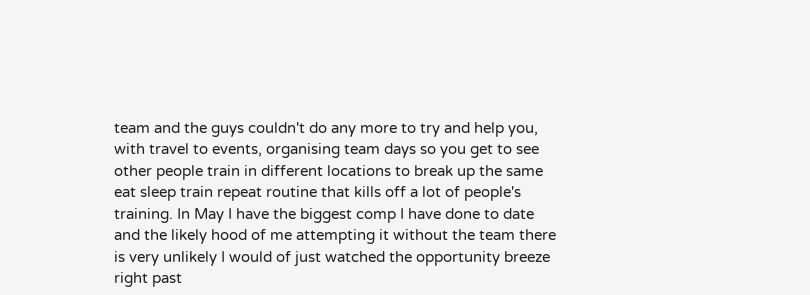team and the guys couldn't do any more to try and help you, with travel to events, organising team days so you get to see other people train in different locations to break up the same eat sleep train repeat routine that kills off a lot of people's training. In May I have the biggest comp I have done to date and the likely hood of me attempting it without the team there is very unlikely I would of just watched the opportunity breeze right past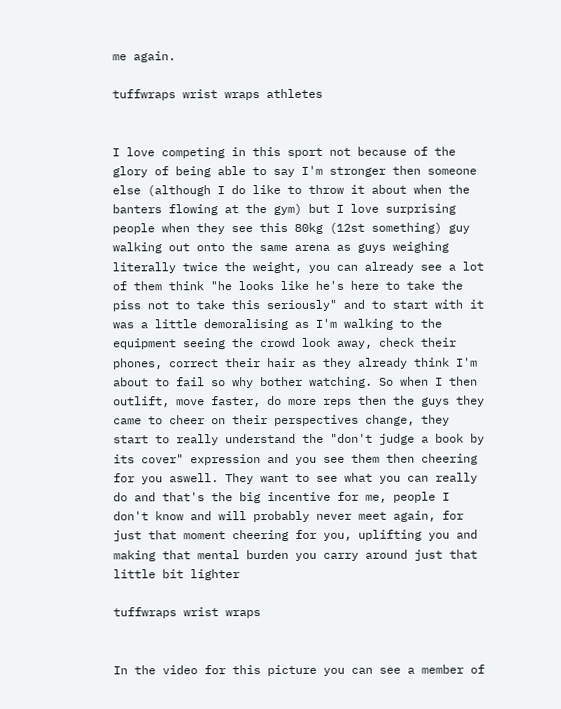me again.

tuffwraps wrist wraps athletes


I love competing in this sport not because of the glory of being able to say I'm stronger then someone else (although I do like to throw it about when the banters flowing at the gym) but I love surprising people when they see this 80kg (12st something) guy walking out onto the same arena as guys weighing literally twice the weight, you can already see a lot of them think "he looks like he's here to take the piss not to take this seriously" and to start with it was a little demoralising as I'm walking to the equipment seeing the crowd look away, check their phones, correct their hair as they already think I'm about to fail so why bother watching. So when I then outlift, move faster, do more reps then the guys they came to cheer on their perspectives change, they start to really understand the "don't judge a book by its cover" expression and you see them then cheering for you aswell. They want to see what you can really do and that's the big incentive for me, people I don't know and will probably never meet again, for just that moment cheering for you, uplifting you and making that mental burden you carry around just that little bit lighter

tuffwraps wrist wraps


In the video for this picture you can see a member of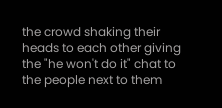the crowd shaking their heads to each other giving the "he won't do it" chat to the people next to them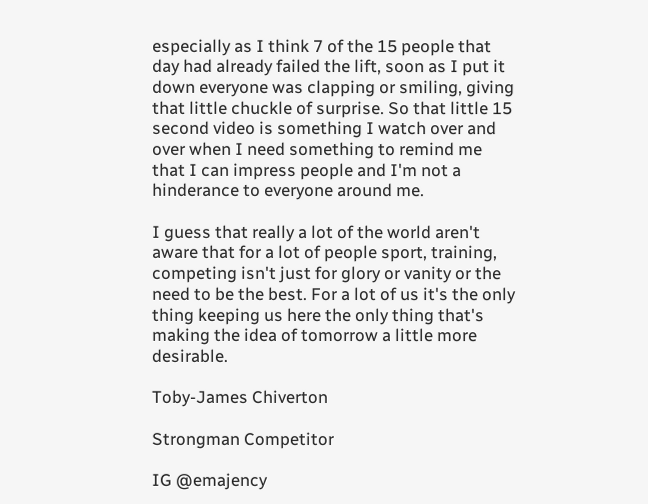especially as I think 7 of the 15 people that day had already failed the lift, soon as I put it down everyone was clapping or smiling, giving that little chuckle of surprise. So that little 15 second video is something I watch over and over when I need something to remind me that I can impress people and I'm not a hinderance to everyone around me.

I guess that really a lot of the world aren't aware that for a lot of people sport, training, competing isn't just for glory or vanity or the need to be the best. For a lot of us it's the only thing keeping us here the only thing that's making the idea of tomorrow a little more desirable.

Toby-James Chiverton

Strongman Competitor

IG @emajency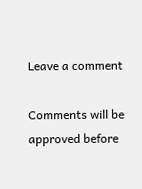Leave a comment

Comments will be approved before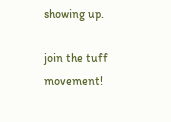showing up.

join the tuff movement!